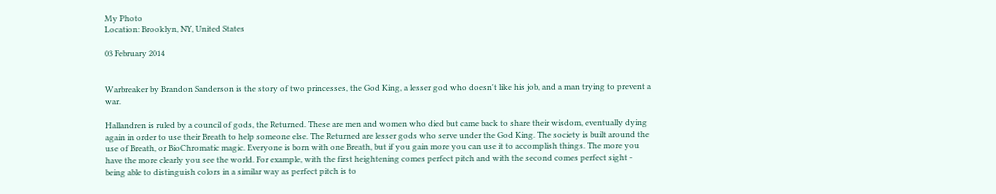My Photo
Location: Brooklyn, NY, United States

03 February 2014


Warbreaker by Brandon Sanderson is the story of two princesses, the God King, a lesser god who doesn't like his job, and a man trying to prevent a war.

Hallandren is ruled by a council of gods, the Returned. These are men and women who died but came back to share their wisdom, eventually dying again in order to use their Breath to help someone else. The Returned are lesser gods who serve under the God King. The society is built around the use of Breath, or BioChromatic magic. Everyone is born with one Breath, but if you gain more you can use it to accomplish things. The more you have the more clearly you see the world. For example, with the first heightening comes perfect pitch and with the second comes perfect sight - being able to distinguish colors in a similar way as perfect pitch is to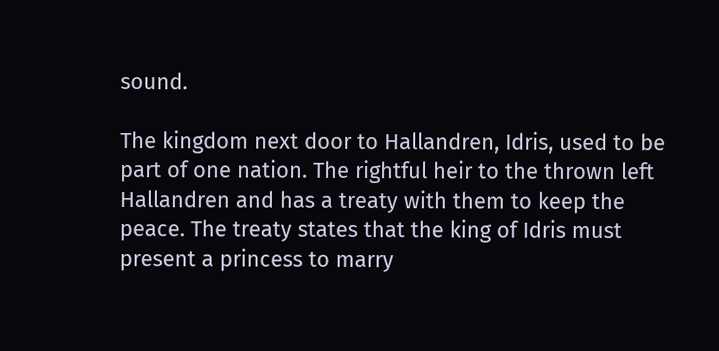sound.

The kingdom next door to Hallandren, Idris, used to be part of one nation. The rightful heir to the thrown left Hallandren and has a treaty with them to keep the peace. The treaty states that the king of Idris must present a princess to marry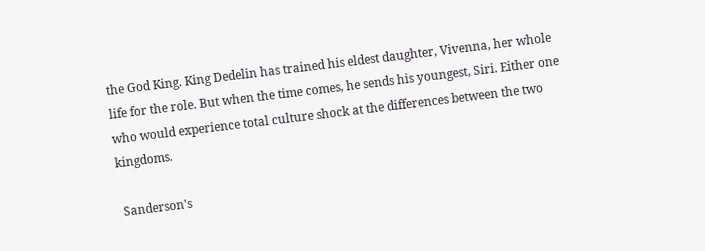the God King. King Dedelin has trained his eldest daughter, Vivenna, her whole life for the role. But when the time comes, he sends his youngest, Siri. Either one who would experience total culture shock at the differences between the two kingdoms.

 Sanderson's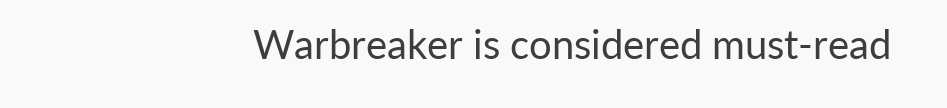Warbreaker is considered must-read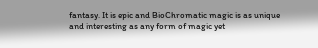fantasy. It is epic and BioChromatic magic is as unique and interesting as any form of magic yet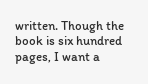written. Though the book is six hundred pages, I want a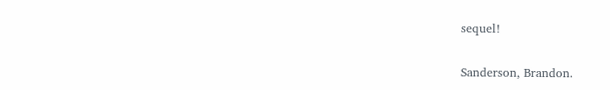sequel!

Sanderson, Brandon.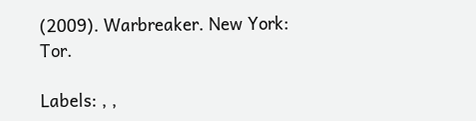(2009). Warbreaker. New York: Tor.

Labels: , ,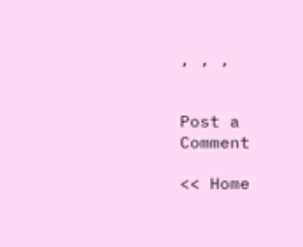, , ,


Post a Comment

<< Home